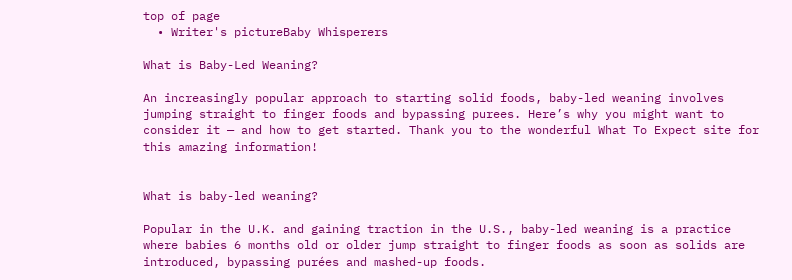top of page
  • Writer's pictureBaby Whisperers

What is Baby-Led Weaning?

An increasingly popular approach to starting solid foods, baby-led weaning involves jumping straight to finger foods and bypassing purees. Here’s why you might want to consider it — and how to get started. Thank you to the wonderful What To Expect site for this amazing information!


What is baby-led weaning?

Popular in the U.K. and gaining traction in the U.S., baby-led weaning is a practice where babies 6 months old or older jump straight to finger foods as soon as solids are introduced, bypassing purées and mashed-up foods.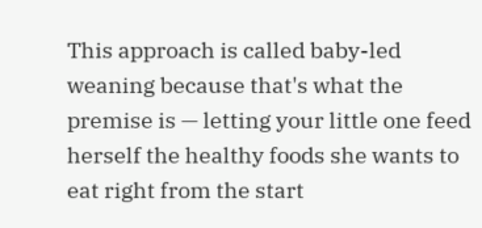This approach is called baby-led weaning because that's what the premise is — letting your little one feed herself the healthy foods she wants to eat right from the start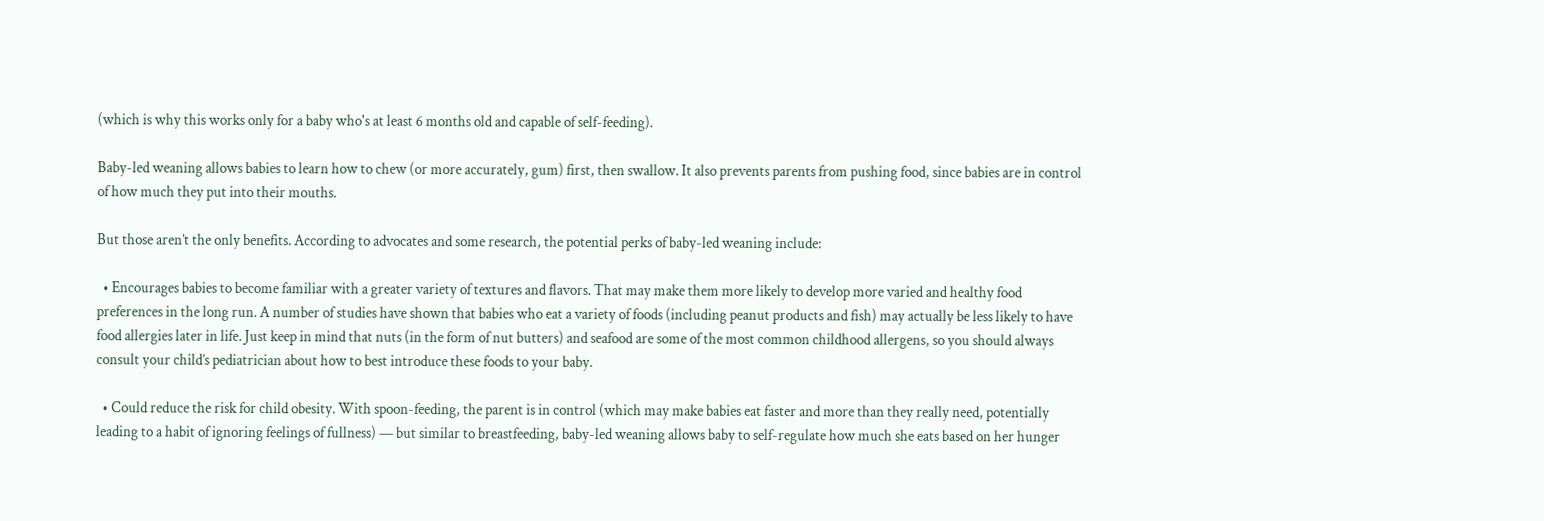(which is why this works only for a baby who's at least 6 months old and capable of self-feeding).

Baby-led weaning allows babies to learn how to chew (or more accurately, gum) first, then swallow. It also prevents parents from pushing food, since babies are in control of how much they put into their mouths.

But those aren’t the only benefits. According to advocates and some research, the potential perks of baby-led weaning include:

  • Encourages babies to become familiar with a greater variety of textures and flavors. That may make them more likely to develop more varied and healthy food preferences in the long run. A number of studies have shown that babies who eat a variety of foods (including peanut products and fish) may actually be less likely to have food allergies later in life. Just keep in mind that nuts (in the form of nut butters) and seafood are some of the most common childhood allergens, so you should always consult your child’s pediatrician about how to best introduce these foods to your baby.

  • Could reduce the risk for child obesity. With spoon-feeding, the parent is in control (which may make babies eat faster and more than they really need, potentially leading to a habit of ignoring feelings of fullness) — but similar to breastfeeding, baby-led weaning allows baby to self-regulate how much she eats based on her hunger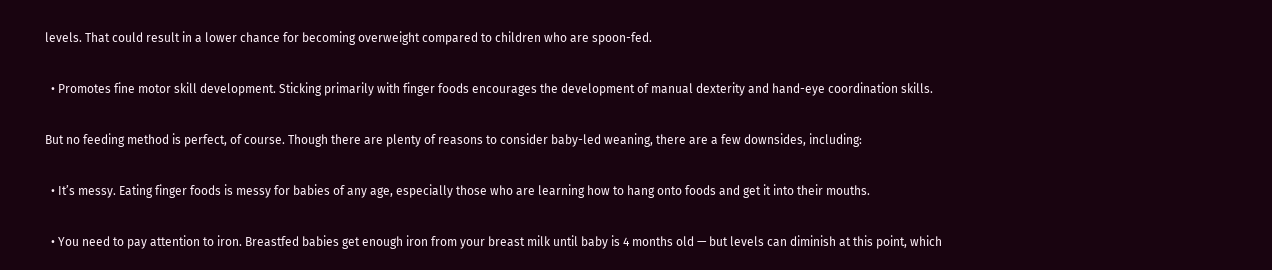levels. That could result in a lower chance for becoming overweight compared to children who are spoon-fed.

  • Promotes fine motor skill development. Sticking primarily with finger foods encourages the development of manual dexterity and hand-eye coordination skills.

But no feeding method is perfect, of course. Though there are plenty of reasons to consider baby-led weaning, there are a few downsides, including:

  • It’s messy. Eating finger foods is messy for babies of any age, especially those who are learning how to hang onto foods and get it into their mouths.

  • You need to pay attention to iron. Breastfed babies get enough iron from your breast milk until baby is 4 months old — but levels can diminish at this point, which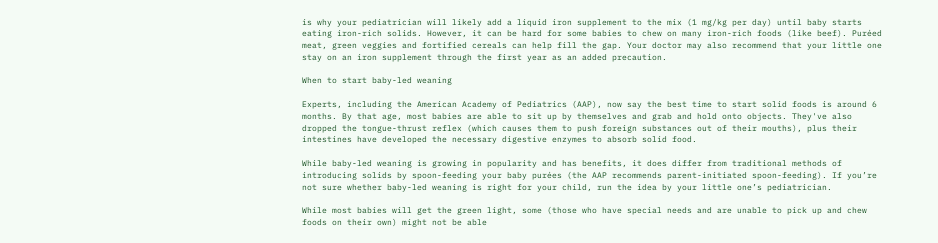is why your pediatrician will likely add a liquid iron supplement to the mix (1 mg/kg per day) until baby starts eating iron-rich solids. However, it can be hard for some babies to chew on many iron-rich foods (like beef). Puréed meat, green veggies and fortified cereals can help fill the gap. Your doctor may also recommend that your little one stay on an iron supplement through the first year as an added precaution.

When to start baby-led weaning

Experts, including the American Academy of Pediatrics (AAP), now say the best time to start solid foods is around 6 months. By that age, most babies are able to sit up by themselves and grab and hold onto objects. They've also dropped the tongue-thrust reflex (which causes them to push foreign substances out of their mouths), plus their intestines have developed the necessary digestive enzymes to absorb solid food.

While baby-led weaning is growing in popularity and has benefits, it does differ from traditional methods of introducing solids by spoon-feeding your baby purées (the AAP recommends parent-initiated spoon-feeding). If you’re not sure whether baby-led weaning is right for your child, run the idea by your little one’s pediatrician.

While most babies will get the green light, some (those who have special needs and are unable to pick up and chew foods on their own) might not be able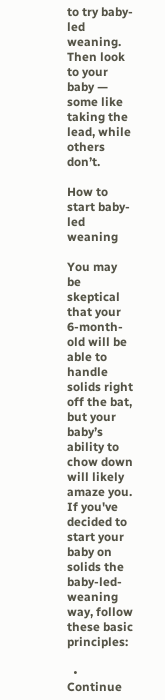to try baby-led weaning. Then look to your baby — some like taking the lead, while others don’t.

How to start baby-led weaning

You may be skeptical that your 6-month-old will be able to handle solids right off the bat, but your baby’s ability to chow down will likely amaze you. If you've decided to start your baby on solids the baby-led-weaning way, follow these basic principles:

  • Continue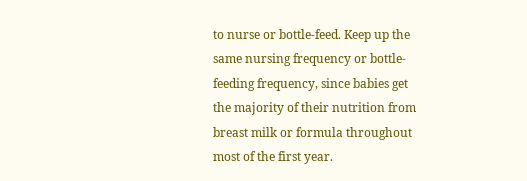to nurse or bottle-feed. Keep up the same nursing frequency or bottle-feeding frequency, since babies get the majority of their nutrition from breast milk or formula throughout most of the first year.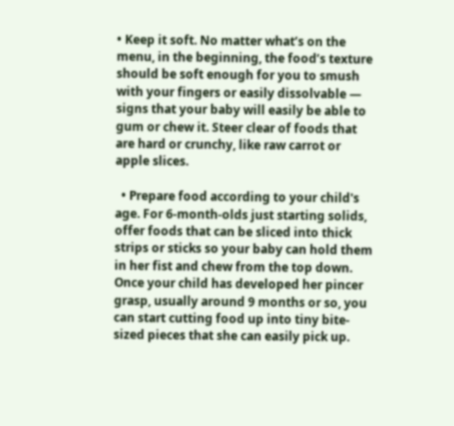• Keep it soft. No matter what’s on the menu, in the beginning, the food’s texture should be soft enough for you to smush with your fingers or easily dissolvable — signs that your baby will easily be able to gum or chew it. Steer clear of foods that are hard or crunchy, like raw carrot or apple slices.

  • Prepare food according to your child's age. For 6-month-olds just starting solids, offer foods that can be sliced into thick strips or sticks so your baby can hold them in her fist and chew from the top down. Once your child has developed her pincer grasp, usually around 9 months or so, you can start cutting food up into tiny bite-sized pieces that she can easily pick up.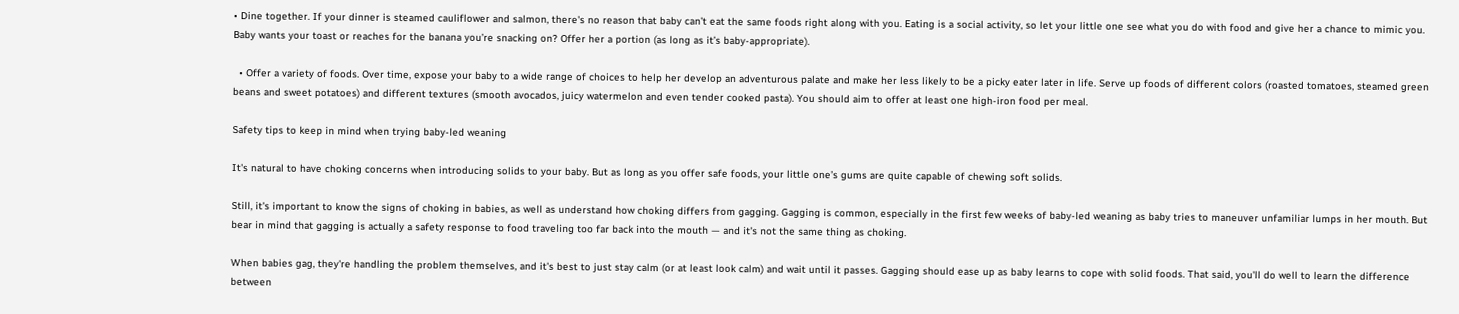• Dine together. If your dinner is steamed cauliflower and salmon, there's no reason that baby can’t eat the same foods right along with you. Eating is a social activity, so let your little one see what you do with food and give her a chance to mimic you. Baby wants your toast or reaches for the banana you’re snacking on? Offer her a portion (as long as it’s baby-appropriate).

  • Offer a variety of foods. Over time, expose your baby to a wide range of choices to help her develop an adventurous palate and make her less likely to be a picky eater later in life. Serve up foods of different colors (roasted tomatoes, steamed green beans and sweet potatoes) and different textures (smooth avocados, juicy watermelon and even tender cooked pasta). You should aim to offer at least one high-iron food per meal.

Safety tips to keep in mind when trying baby-led weaning

It's natural to have choking concerns when introducing solids to your baby. But as long as you offer safe foods, your little one’s gums are quite capable of chewing soft solids.

Still, it's important to know the signs of choking in babies, as well as understand how choking differs from gagging. Gagging is common, especially in the first few weeks of baby-led weaning as baby tries to maneuver unfamiliar lumps in her mouth. But bear in mind that gagging is actually a safety response to food traveling too far back into the mouth — and it's not the same thing as choking.

When babies gag, they're handling the problem themselves, and it's best to just stay calm (or at least look calm) and wait until it passes. Gagging should ease up as baby learns to cope with solid foods. That said, you'll do well to learn the difference between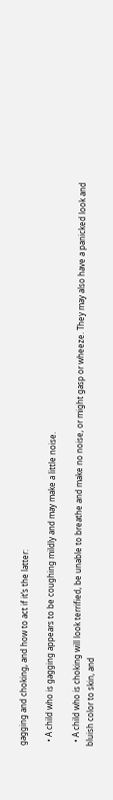gagging and choking, and how to act if it’s the latter:

  • A child who is gagging appears to be coughing mildly and may make a little noise.

  • A child who is choking will look terrified, be unable to breathe and make no noise, or might gasp or wheeze. They may also have a panicked look and bluish color to skin, and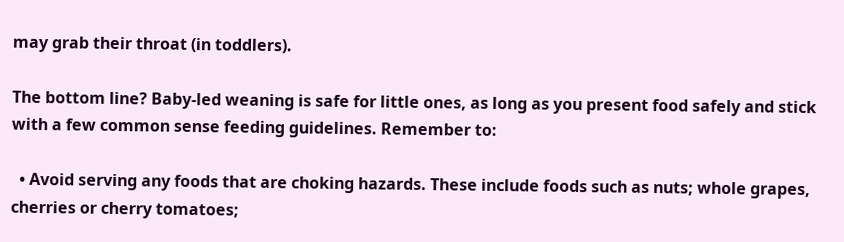may grab their throat (in toddlers).

The bottom line? Baby-led weaning is safe for little ones, as long as you present food safely and stick with a few common sense feeding guidelines. Remember to:

  • Avoid serving any foods that are choking hazards. These include foods such as nuts; whole grapes, cherries or cherry tomatoes;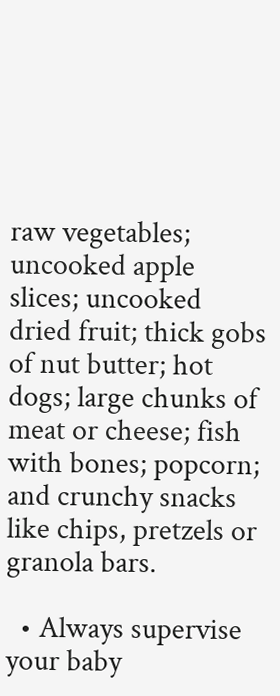raw vegetables; uncooked apple slices; uncooked dried fruit; thick gobs of nut butter; hot dogs; large chunks of meat or cheese; fish with bones; popcorn; and crunchy snacks like chips, pretzels or granola bars.

  • Always supervise your baby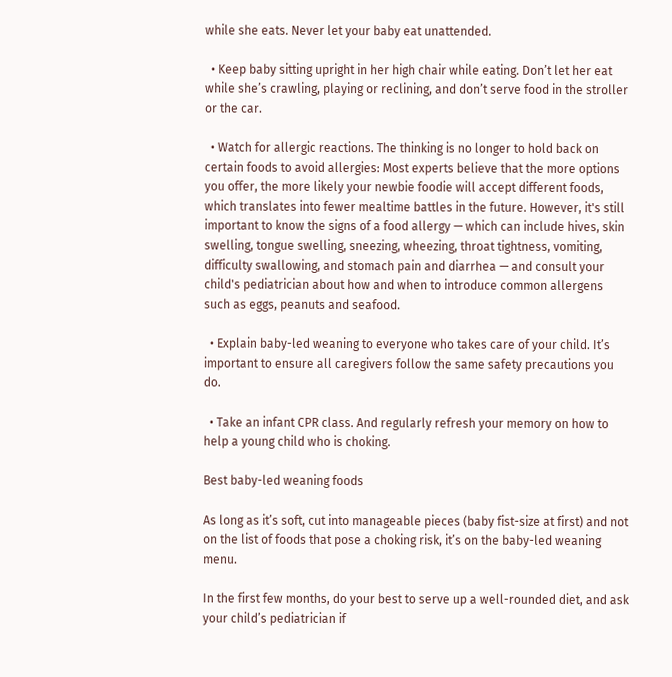while she eats. Never let your baby eat unattended.

  • Keep baby sitting upright in her high chair while eating. Don’t let her eat while she’s crawling, playing or reclining, and don’t serve food in the stroller or the car.

  • Watch for allergic reactions. The thinking is no longer to hold back on certain foods to avoid allergies: Most experts believe that the more options you offer, the more likely your newbie foodie will accept different foods, which translates into fewer mealtime battles in the future. However, it's still important to know the signs of a food allergy — which can include hives, skin swelling, tongue swelling, sneezing, wheezing, throat tightness, vomiting, difficulty swallowing, and stomach pain and diarrhea — and consult your child's pediatrician about how and when to introduce common allergens such as eggs, peanuts and seafood.

  • Explain baby-led weaning to everyone who takes care of your child. It’s important to ensure all caregivers follow the same safety precautions you do.

  • Take an infant CPR class. And regularly refresh your memory on how to help a young child who is choking.

Best baby-led weaning foods

As long as it’s soft, cut into manageable pieces (baby fist-size at first) and not on the list of foods that pose a choking risk, it’s on the baby-led weaning menu.

In the first few months, do your best to serve up a well-rounded diet, and ask your child’s pediatrician if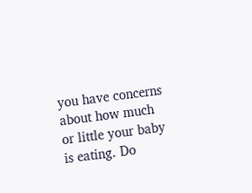you have concerns about how much or little your baby is eating. Do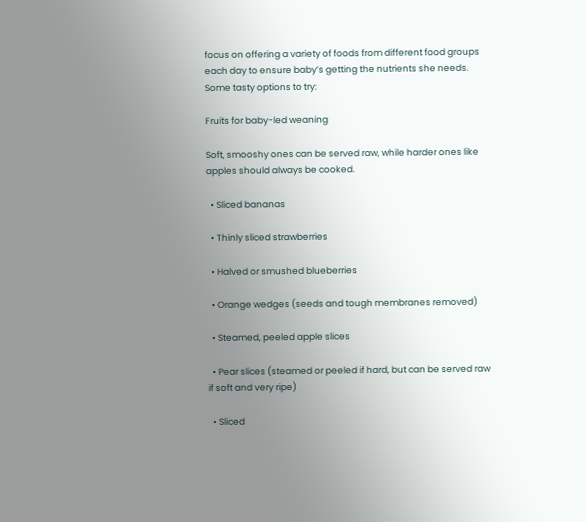focus on offering a variety of foods from different food groups each day to ensure baby’s getting the nutrients she needs. Some tasty options to try:

Fruits for baby-led weaning

Soft, smooshy ones can be served raw, while harder ones like apples should always be cooked.

  • Sliced bananas

  • Thinly sliced strawberries

  • Halved or smushed blueberries

  • Orange wedges (seeds and tough membranes removed)

  • Steamed, peeled apple slices

  • Pear slices (steamed or peeled if hard, but can be served raw if soft and very ripe)

  • Sliced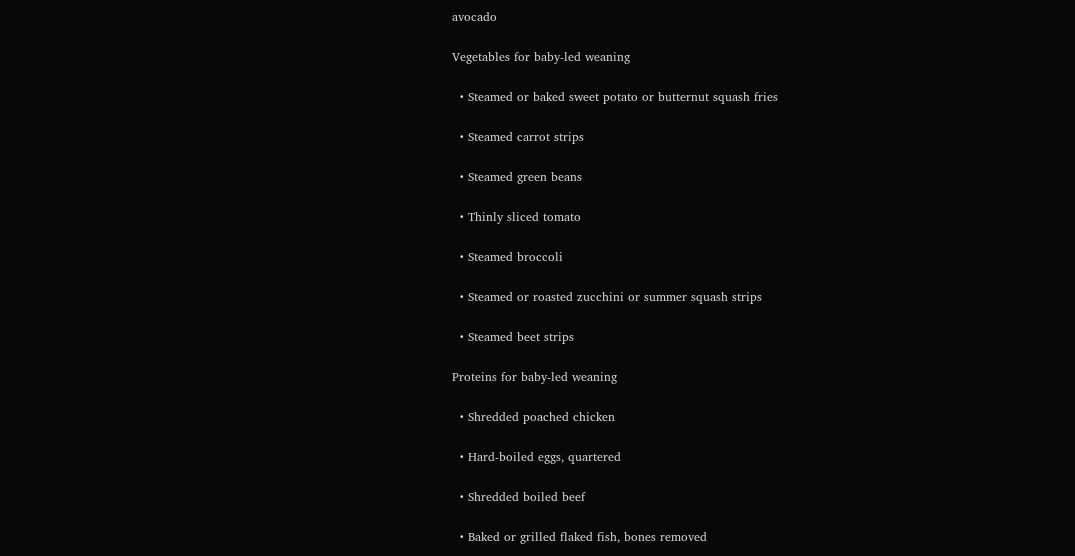avocado

Vegetables for baby-led weaning

  • Steamed or baked sweet potato or butternut squash fries

  • Steamed carrot strips

  • Steamed green beans

  • Thinly sliced tomato

  • Steamed broccoli

  • Steamed or roasted zucchini or summer squash strips

  • Steamed beet strips

Proteins for baby-led weaning

  • Shredded poached chicken

  • Hard-boiled eggs, quartered

  • Shredded boiled beef

  • Baked or grilled flaked fish, bones removed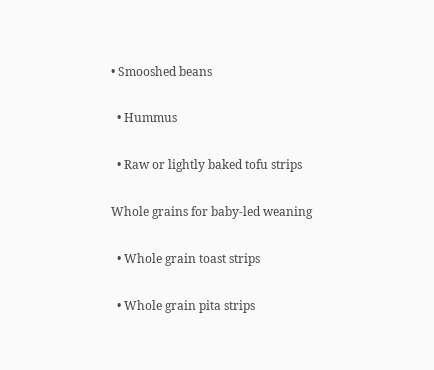• Smooshed beans

  • Hummus

  • Raw or lightly baked tofu strips

Whole grains for baby-led weaning

  • Whole grain toast strips

  • Whole grain pita strips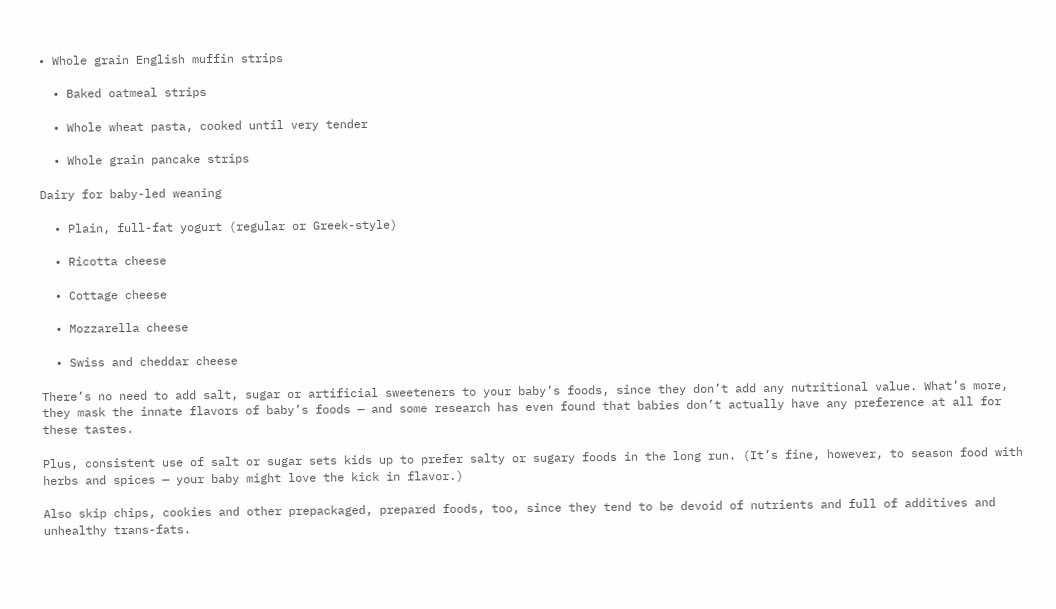• Whole grain English muffin strips

  • Baked oatmeal strips

  • Whole wheat pasta, cooked until very tender

  • Whole grain pancake strips

Dairy for baby-led weaning

  • Plain, full-fat yogurt (regular or Greek-style)

  • Ricotta cheese

  • Cottage cheese

  • Mozzarella cheese

  • Swiss and cheddar cheese

There’s no need to add salt, sugar or artificial sweeteners to your baby’s foods, since they don’t add any nutritional value. What’s more, they mask the innate flavors of baby’s foods — and some research has even found that babies don’t actually have any preference at all for these tastes.

Plus, consistent use of salt or sugar sets kids up to prefer salty or sugary foods in the long run. (It’s fine, however, to season food with herbs and spices — your baby might love the kick in flavor.)

Also skip chips, cookies and other prepackaged, prepared foods, too, since they tend to be devoid of nutrients and full of additives and unhealthy trans-fats.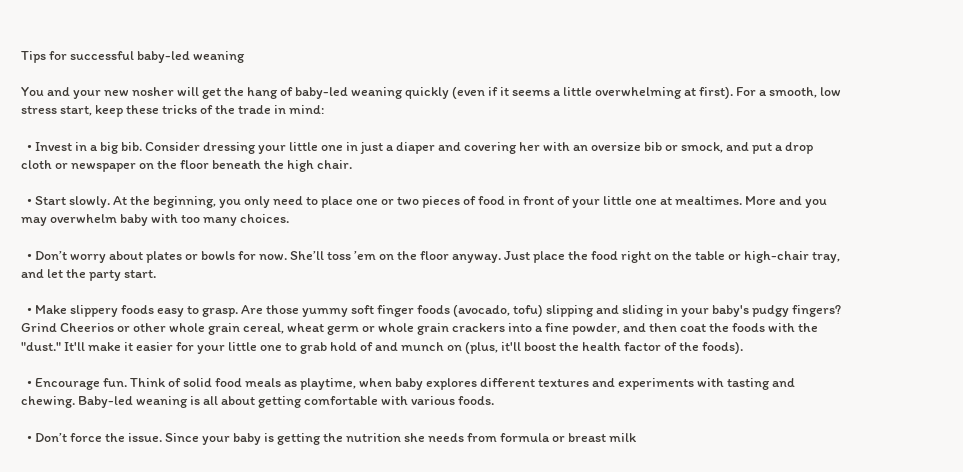Tips for successful baby-led weaning

You and your new nosher will get the hang of baby-led weaning quickly (even if it seems a little overwhelming at first). For a smooth, low stress start, keep these tricks of the trade in mind:

  • Invest in a big bib. Consider dressing your little one in just a diaper and covering her with an oversize bib or smock, and put a drop cloth or newspaper on the floor beneath the high chair.

  • Start slowly. At the beginning, you only need to place one or two pieces of food in front of your little one at mealtimes. More and you may overwhelm baby with too many choices.

  • Don’t worry about plates or bowls for now. She’ll toss ’em on the floor anyway. Just place the food right on the table or high-chair tray, and let the party start.

  • Make slippery foods easy to grasp. Are those yummy soft finger foods (avocado, tofu) slipping and sliding in your baby's pudgy fingers? Grind Cheerios or other whole grain cereal, wheat germ or whole grain crackers into a fine powder, and then coat the foods with the "dust." It'll make it easier for your little one to grab hold of and munch on (plus, it'll boost the health factor of the foods).

  • Encourage fun. Think of solid food meals as playtime, when baby explores different textures and experiments with tasting and chewing. Baby-led weaning is all about getting comfortable with various foods.

  • Don’t force the issue. Since your baby is getting the nutrition she needs from formula or breast milk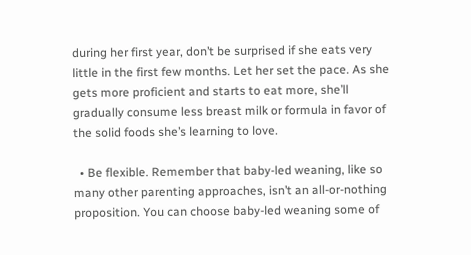during her first year, don’t be surprised if she eats very little in the first few months. Let her set the pace. As she gets more proficient and starts to eat more, she’ll gradually consume less breast milk or formula in favor of the solid foods she’s learning to love.

  • Be flexible. Remember that baby-led weaning, like so many other parenting approaches, isn’t an all-or-nothing proposition. You can choose baby-led weaning some of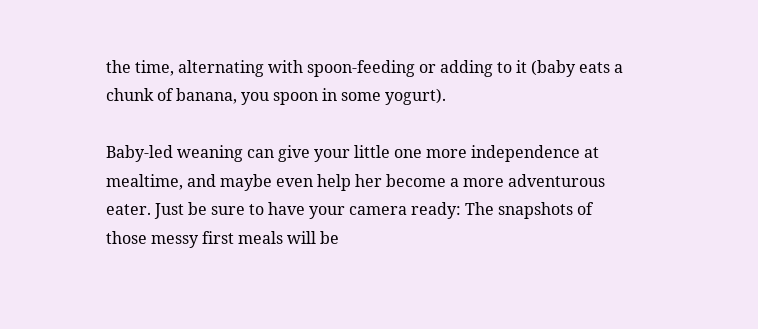the time, alternating with spoon-feeding or adding to it (baby eats a chunk of banana, you spoon in some yogurt).

Baby-led weaning can give your little one more independence at mealtime, and maybe even help her become a more adventurous eater. Just be sure to have your camera ready: The snapshots of those messy first meals will be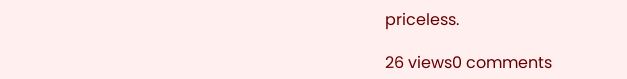priceless.

26 views0 comments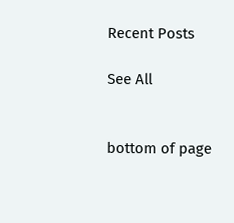Recent Posts

See All


bottom of page